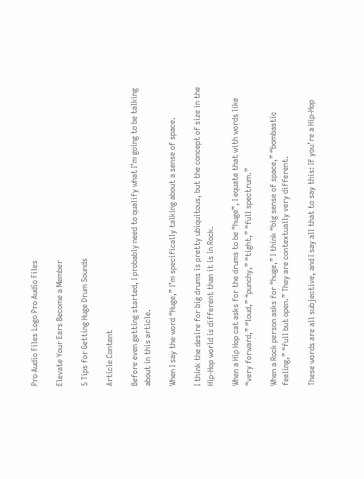Pro Audio Files Logo Pro Audio Files

Elevate Your Ears Become a Member

5 Tips for Getting Huge Drum Sounds

Article Content

Before even getting started, I probably need to qualify what I’m going to be talking about in this article.

When I say the word “Huge,” I’m specifically talking about a sense of space.

I think the desire for big drums is pretty ubiquitous, but the concept of size in the Hip-Hop world is different than it is in Rock.

When a Hip Hop cat asks for the drums to be “huge”, I equate that with words like “very forward,” “loud,” “punchy,” “tight,” “full spectrum.”

When a Rock person asks for “huge,” I think “big sense of space,” “bombastic feeling,” “full but open.” They are contextually very different.

These words are all subjective, and I say all that to say this: If you’re a Hip-Hop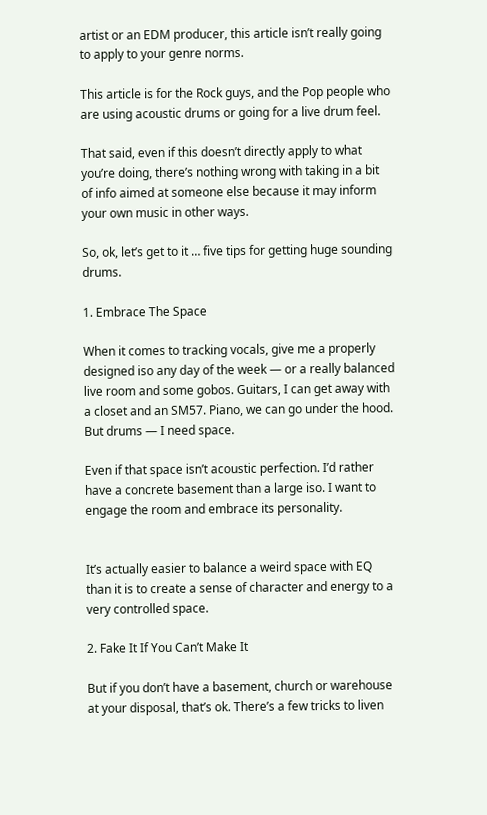artist or an EDM producer, this article isn’t really going to apply to your genre norms.

This article is for the Rock guys, and the Pop people who are using acoustic drums or going for a live drum feel.

That said, even if this doesn’t directly apply to what you’re doing, there’s nothing wrong with taking in a bit of info aimed at someone else because it may inform your own music in other ways.

So, ok, let’s get to it … five tips for getting huge sounding drums.

1. Embrace The Space

When it comes to tracking vocals, give me a properly designed iso any day of the week — or a really balanced live room and some gobos. Guitars, I can get away with a closet and an SM57. Piano, we can go under the hood. But drums — I need space.

Even if that space isn’t acoustic perfection. I’d rather have a concrete basement than a large iso. I want to engage the room and embrace its personality.


It’s actually easier to balance a weird space with EQ than it is to create a sense of character and energy to a very controlled space.

2. Fake It If You Can’t Make It

But if you don’t have a basement, church or warehouse at your disposal, that’s ok. There’s a few tricks to liven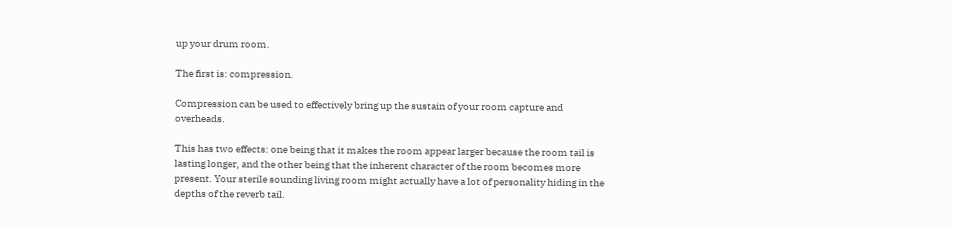up your drum room.

The first is: compression.

Compression can be used to effectively bring up the sustain of your room capture and overheads.

This has two effects: one being that it makes the room appear larger because the room tail is lasting longer, and the other being that the inherent character of the room becomes more present. Your sterile sounding living room might actually have a lot of personality hiding in the depths of the reverb tail.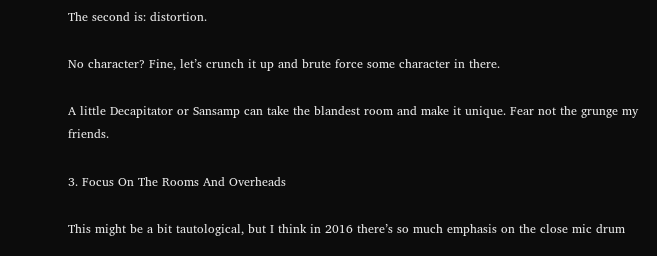The second is: distortion.

No character? Fine, let’s crunch it up and brute force some character in there.

A little Decapitator or Sansamp can take the blandest room and make it unique. Fear not the grunge my friends.

3. Focus On The Rooms And Overheads

This might be a bit tautological, but I think in 2016 there’s so much emphasis on the close mic drum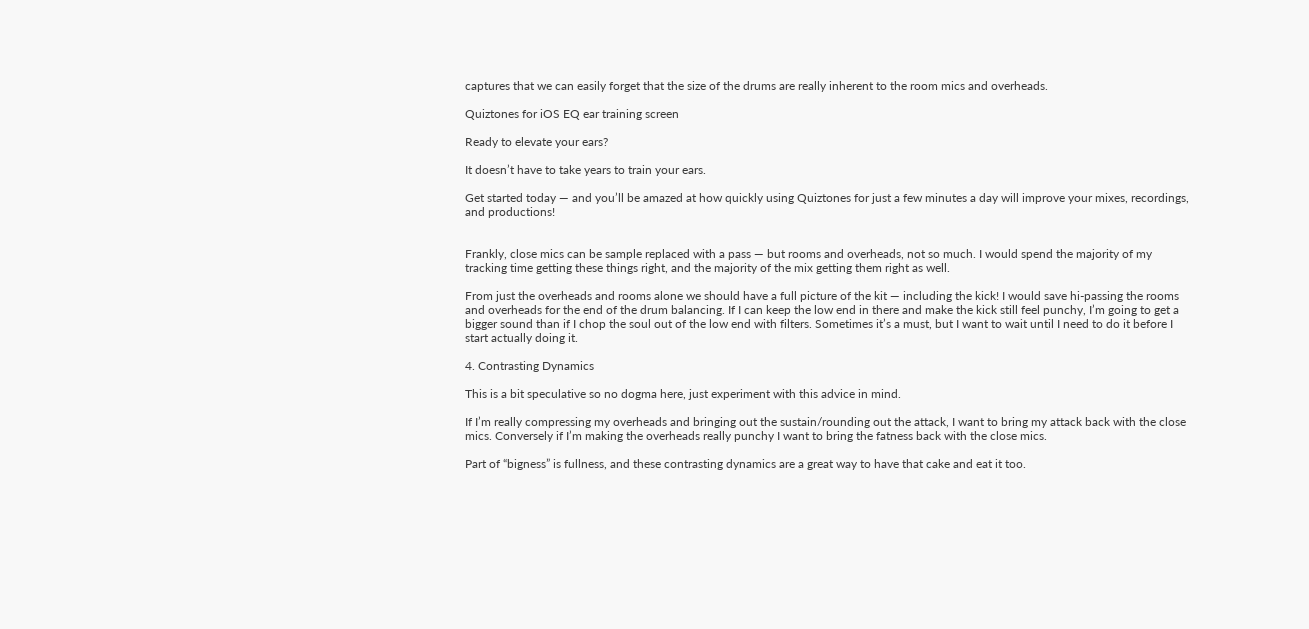captures that we can easily forget that the size of the drums are really inherent to the room mics and overheads.

Quiztones for iOS EQ ear training screen

Ready to elevate your ears?

It doesn’t have to take years to train your ears.

Get started today — and you’ll be amazed at how quickly using Quiztones for just a few minutes a day will improve your mixes, recordings, and productions!


Frankly, close mics can be sample replaced with a pass — but rooms and overheads, not so much. I would spend the majority of my tracking time getting these things right, and the majority of the mix getting them right as well.

From just the overheads and rooms alone we should have a full picture of the kit — including the kick! I would save hi-passing the rooms and overheads for the end of the drum balancing. If I can keep the low end in there and make the kick still feel punchy, I’m going to get a bigger sound than if I chop the soul out of the low end with filters. Sometimes it’s a must, but I want to wait until I need to do it before I start actually doing it.

4. Contrasting Dynamics

This is a bit speculative so no dogma here, just experiment with this advice in mind.

If I’m really compressing my overheads and bringing out the sustain/rounding out the attack, I want to bring my attack back with the close mics. Conversely if I’m making the overheads really punchy I want to bring the fatness back with the close mics.

Part of “bigness” is fullness, and these contrasting dynamics are a great way to have that cake and eat it too.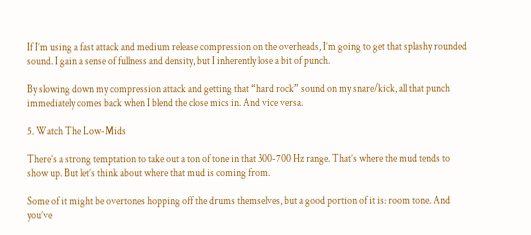If I’m using a fast attack and medium release compression on the overheads, I’m going to get that splashy rounded sound. I gain a sense of fullness and density, but I inherently lose a bit of punch.

By slowing down my compression attack and getting that “hard rock” sound on my snare/kick, all that punch immediately comes back when I blend the close mics in. And vice versa.

5. Watch The Low-Mids

There’s a strong temptation to take out a ton of tone in that 300-700 Hz range. That’s where the mud tends to show up. But let’s think about where that mud is coming from.

Some of it might be overtones hopping off the drums themselves, but a good portion of it is: room tone. And you’ve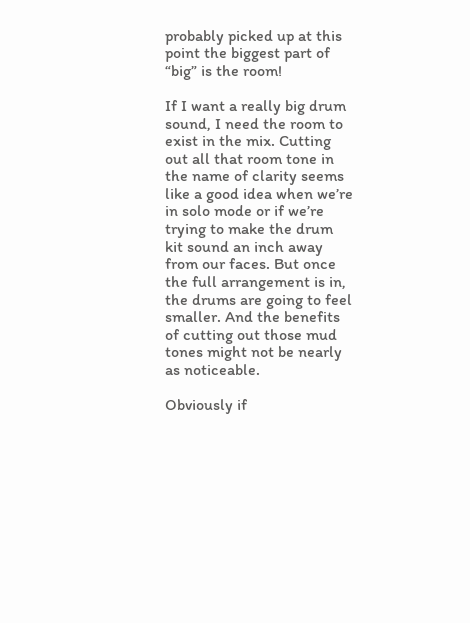probably picked up at this point the biggest part of “big” is the room!

If I want a really big drum sound, I need the room to exist in the mix. Cutting out all that room tone in the name of clarity seems like a good idea when we’re in solo mode or if we’re trying to make the drum kit sound an inch away from our faces. But once the full arrangement is in, the drums are going to feel smaller. And the benefits of cutting out those mud tones might not be nearly as noticeable.

Obviously if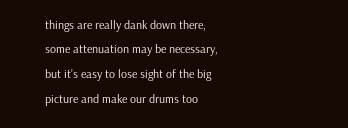things are really dank down there, some attenuation may be necessary, but it’s easy to lose sight of the big picture and make our drums too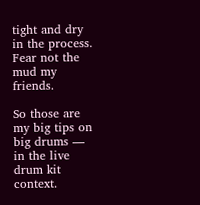tight and dry in the process. Fear not the mud my friends.

So those are my big tips on big drums — in the live drum kit context.